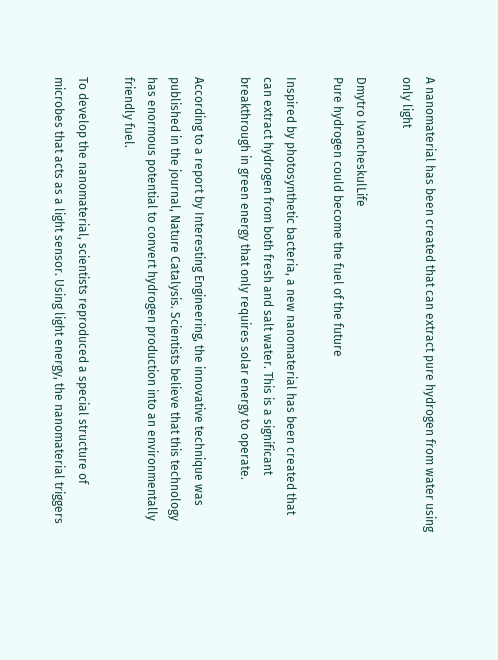A nanomaterial has been created that can extract pure hydrogen from water using only light

Dmytro IvancheskulLife
Pure hydrogen could become the fuel of the future

Inspired by photosynthetic bacteria, a new nanomaterial has been created that can extract hydrogen from both fresh and salt water. This is a significant breakthrough in green energy that only requires solar energy to operate.

According to a report by Interesting Engineering, the innovative technique was published in the journal, Nature Catalysis. Scientists believe that this technology has enormous potential to convert hydrogen production into an environmentally friendly fuel.

To develop the nanomaterial, scientists reproduced a special structure of microbes that acts as a light sensor. Using light energy, the nanomaterial triggers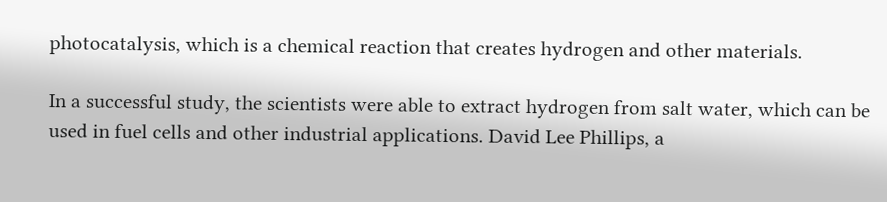photocatalysis, which is a chemical reaction that creates hydrogen and other materials.

In a successful study, the scientists were able to extract hydrogen from salt water, which can be used in fuel cells and other industrial applications. David Lee Phillips, a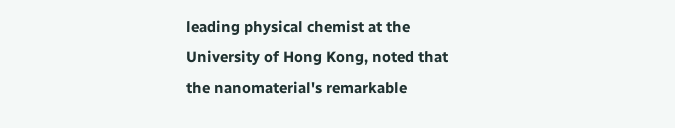leading physical chemist at the University of Hong Kong, noted that the nanomaterial's remarkable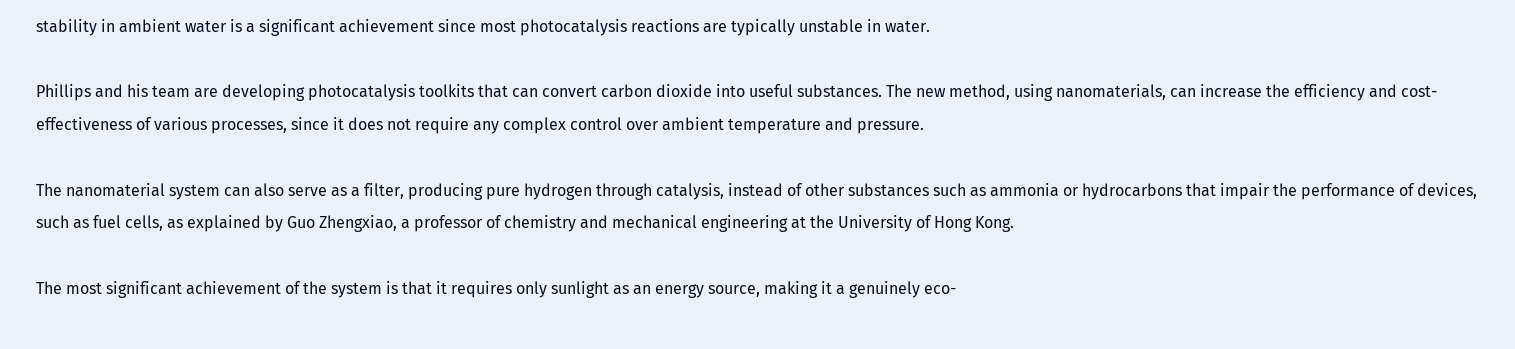stability in ambient water is a significant achievement since most photocatalysis reactions are typically unstable in water.

Phillips and his team are developing photocatalysis toolkits that can convert carbon dioxide into useful substances. The new method, using nanomaterials, can increase the efficiency and cost-effectiveness of various processes, since it does not require any complex control over ambient temperature and pressure.

The nanomaterial system can also serve as a filter, producing pure hydrogen through catalysis, instead of other substances such as ammonia or hydrocarbons that impair the performance of devices, such as fuel cells, as explained by Guo Zhengxiao, a professor of chemistry and mechanical engineering at the University of Hong Kong.

The most significant achievement of the system is that it requires only sunlight as an energy source, making it a genuinely eco-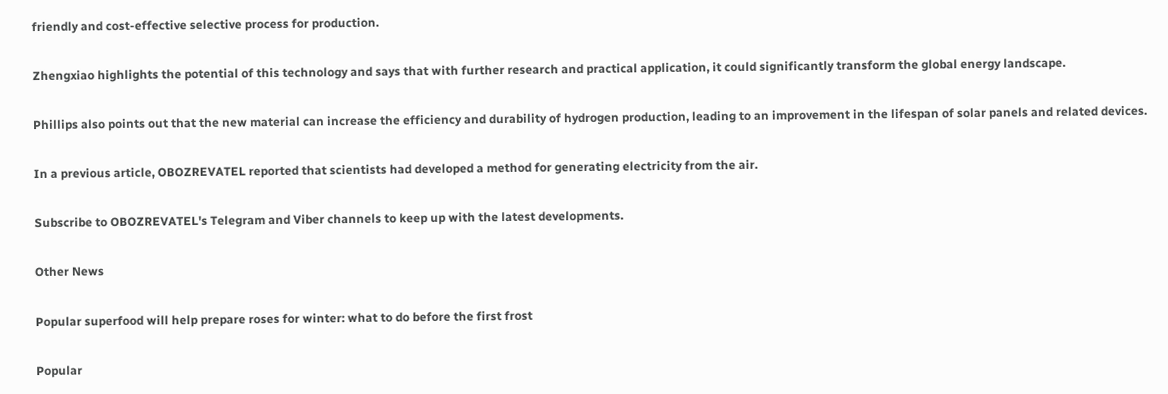friendly and cost-effective selective process for production.

Zhengxiao highlights the potential of this technology and says that with further research and practical application, it could significantly transform the global energy landscape.

Phillips also points out that the new material can increase the efficiency and durability of hydrogen production, leading to an improvement in the lifespan of solar panels and related devices.

In a previous article, OBOZREVATEL reported that scientists had developed a method for generating electricity from the air.

Subscribe to OBOZREVATEL's Telegram and Viber channels to keep up with the latest developments.

Other News

Popular superfood will help prepare roses for winter: what to do before the first frost

Popular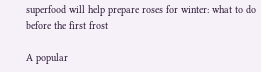superfood will help prepare roses for winter: what to do before the first frost

A popular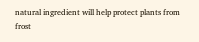natural ingredient will help protect plants from frost